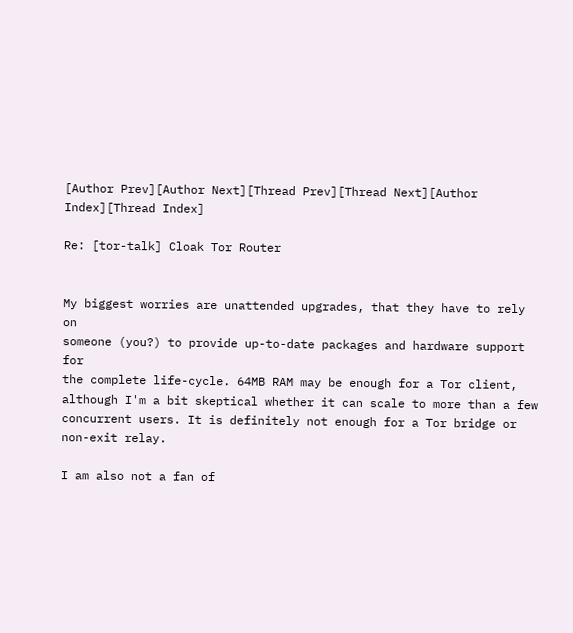[Author Prev][Author Next][Thread Prev][Thread Next][Author Index][Thread Index]

Re: [tor-talk] Cloak Tor Router


My biggest worries are unattended upgrades, that they have to rely on
someone (you?) to provide up-to-date packages and hardware support for
the complete life-cycle. 64MB RAM may be enough for a Tor client,
although I'm a bit skeptical whether it can scale to more than a few
concurrent users. It is definitely not enough for a Tor bridge or
non-exit relay.

I am also not a fan of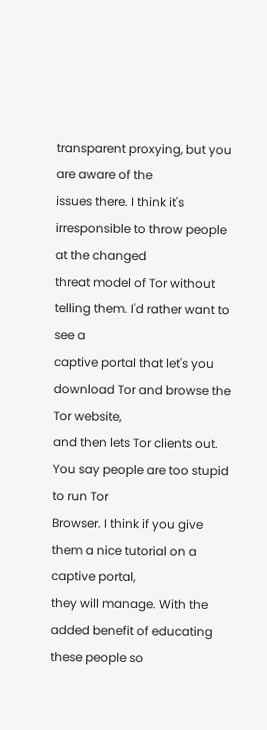transparent proxying, but you are aware of the
issues there. I think it's irresponsible to throw people at the changed
threat model of Tor without telling them. I'd rather want to see a
captive portal that let's you download Tor and browse the Tor website,
and then lets Tor clients out. You say people are too stupid to run Tor
Browser. I think if you give them a nice tutorial on a captive portal,
they will manage. With the added benefit of educating these people so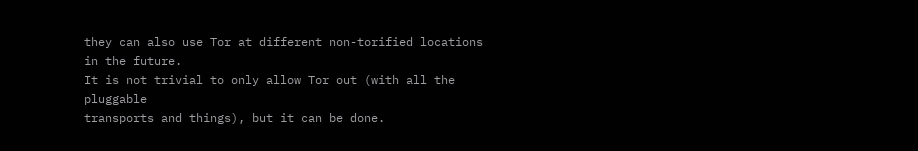they can also use Tor at different non-torified locations in the future.
It is not trivial to only allow Tor out (with all the pluggable
transports and things), but it can be done.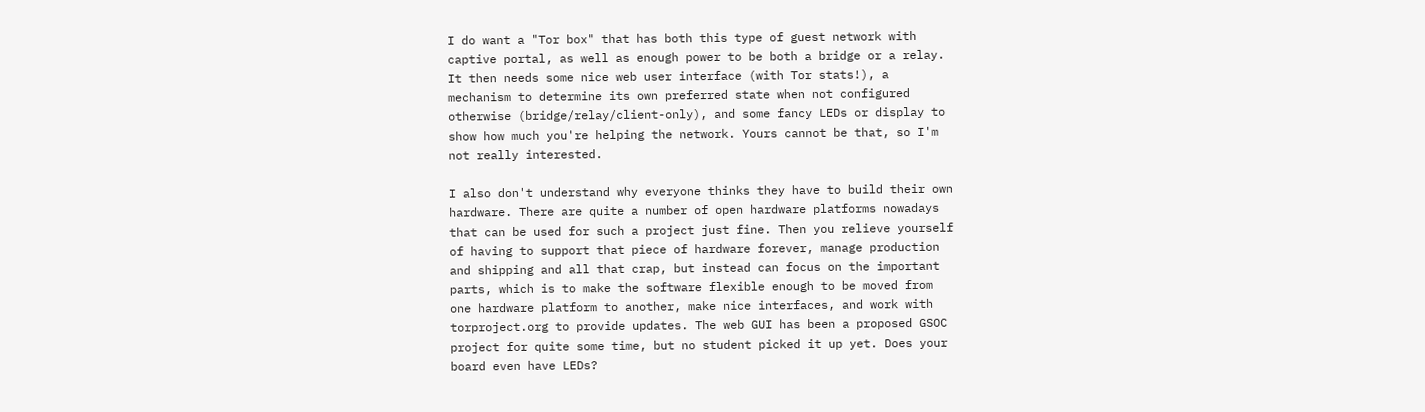I do want a "Tor box" that has both this type of guest network with
captive portal, as well as enough power to be both a bridge or a relay.
It then needs some nice web user interface (with Tor stats!), a
mechanism to determine its own preferred state when not configured
otherwise (bridge/relay/client-only), and some fancy LEDs or display to
show how much you're helping the network. Yours cannot be that, so I'm
not really interested.

I also don't understand why everyone thinks they have to build their own
hardware. There are quite a number of open hardware platforms nowadays
that can be used for such a project just fine. Then you relieve yourself
of having to support that piece of hardware forever, manage production
and shipping and all that crap, but instead can focus on the important
parts, which is to make the software flexible enough to be moved from
one hardware platform to another, make nice interfaces, and work with
torproject.org to provide updates. The web GUI has been a proposed GSOC
project for quite some time, but no student picked it up yet. Does your
board even have LEDs?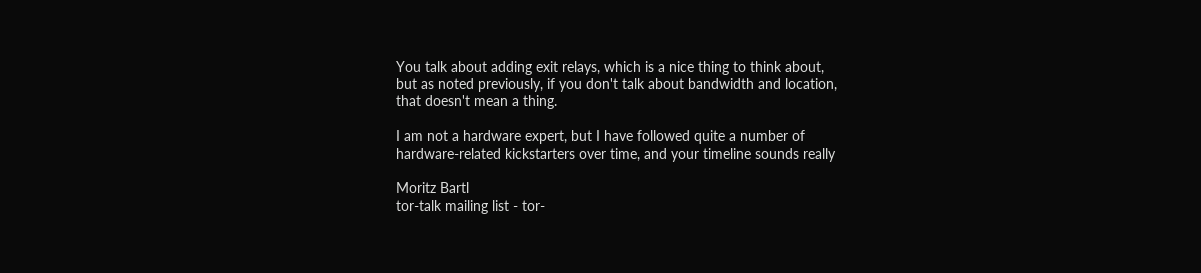You talk about adding exit relays, which is a nice thing to think about,
but as noted previously, if you don't talk about bandwidth and location,
that doesn't mean a thing.

I am not a hardware expert, but I have followed quite a number of
hardware-related kickstarters over time, and your timeline sounds really

Moritz Bartl
tor-talk mailing list - tor-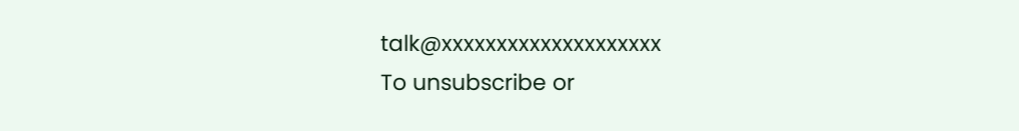talk@xxxxxxxxxxxxxxxxxxxx
To unsubscribe or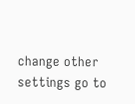change other settings go to